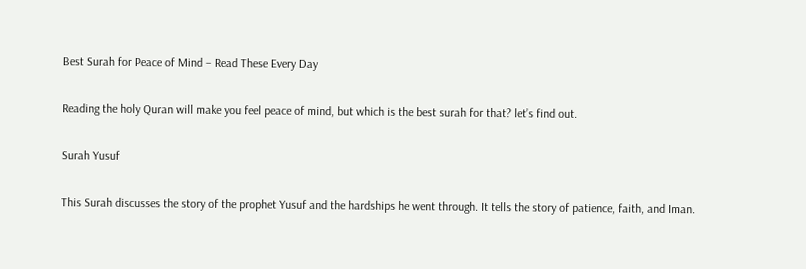Best Surah for Peace of Mind – Read These Every Day

Reading the holy Quran will make you feel peace of mind, but which is the best surah for that? let’s find out.

Surah Yusuf

This Surah discusses the story of the prophet Yusuf and the hardships he went through. It tells the story of patience, faith, and Iman.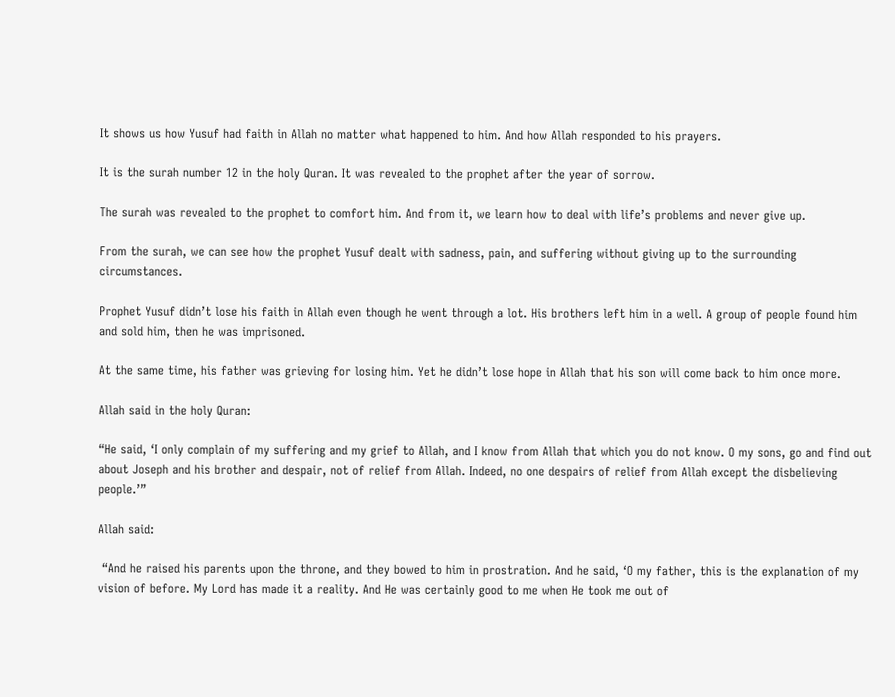It shows us how Yusuf had faith in Allah no matter what happened to him. And how Allah responded to his prayers.

It is the surah number 12 in the holy Quran. It was revealed to the prophet after the year of sorrow.

The surah was revealed to the prophet to comfort him. And from it, we learn how to deal with life’s problems and never give up.

From the surah, we can see how the prophet Yusuf dealt with sadness, pain, and suffering without giving up to the surrounding circumstances.

Prophet Yusuf didn’t lose his faith in Allah even though he went through a lot. His brothers left him in a well. A group of people found him and sold him, then he was imprisoned.

At the same time, his father was grieving for losing him. Yet he didn’t lose hope in Allah that his son will come back to him once more.

Allah said in the holy Quran:

“He said, ‘I only complain of my suffering and my grief to Allah, and I know from Allah that which you do not know. O my sons, go and find out about Joseph and his brother and despair, not of relief from Allah. Indeed, no one despairs of relief from Allah except the disbelieving people.’”

Allah said:

 “And he raised his parents upon the throne, and they bowed to him in prostration. And he said, ‘O my father, this is the explanation of my vision of before. My Lord has made it a reality. And He was certainly good to me when He took me out of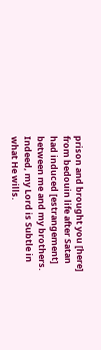prison and brought you [here] from bedouin life after Satan had induced [estrangement] between me and my brothers. Indeed, my Lord is Subtle in what He wills.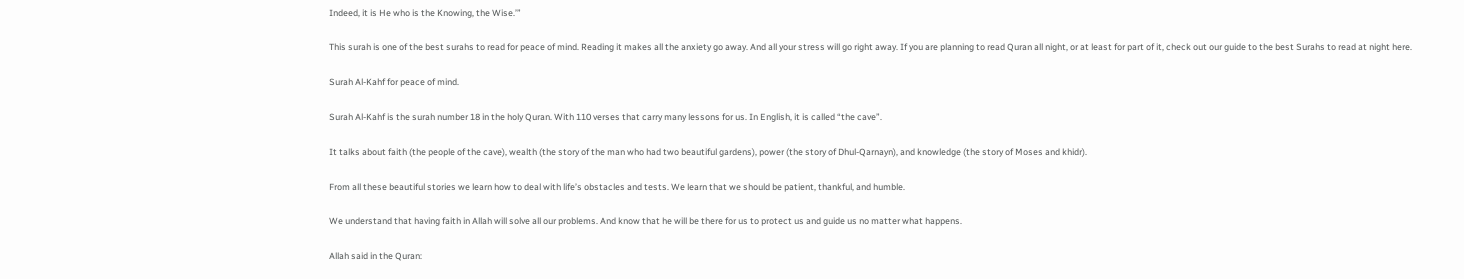Indeed, it is He who is the Knowing, the Wise.’”

This surah is one of the best surahs to read for peace of mind. Reading it makes all the anxiety go away. And all your stress will go right away. If you are planning to read Quran all night, or at least for part of it, check out our guide to the best Surahs to read at night here.

Surah Al-Kahf for peace of mind.

Surah Al-Kahf is the surah number 18 in the holy Quran. With 110 verses that carry many lessons for us. In English, it is called “the cave”.

It talks about faith (the people of the cave), wealth (the story of the man who had two beautiful gardens), power (the story of Dhul-Qarnayn), and knowledge (the story of Moses and khidr).

From all these beautiful stories we learn how to deal with life’s obstacles and tests. We learn that we should be patient, thankful, and humble.

We understand that having faith in Allah will solve all our problems. And know that he will be there for us to protect us and guide us no matter what happens.

Allah said in the Quran: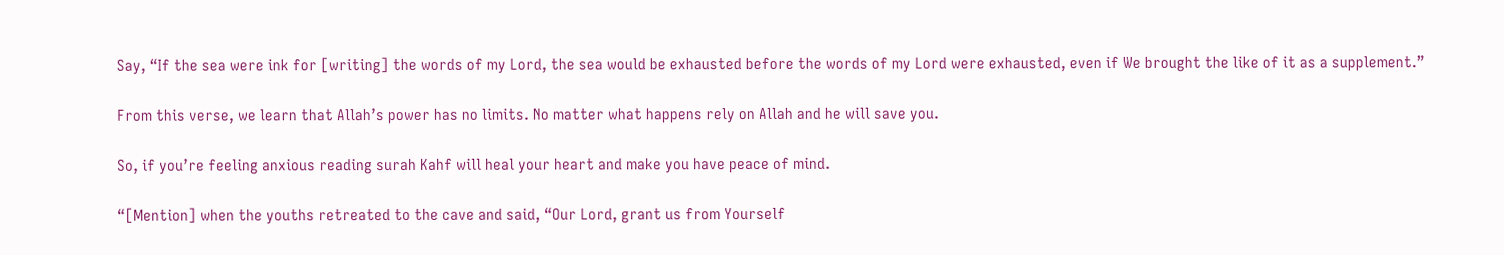Say, “If the sea were ink for [writing] the words of my Lord, the sea would be exhausted before the words of my Lord were exhausted, even if We brought the like of it as a supplement.”

From this verse, we learn that Allah’s power has no limits. No matter what happens rely on Allah and he will save you.

So, if you’re feeling anxious reading surah Kahf will heal your heart and make you have peace of mind.

“[Mention] when the youths retreated to the cave and said, “Our Lord, grant us from Yourself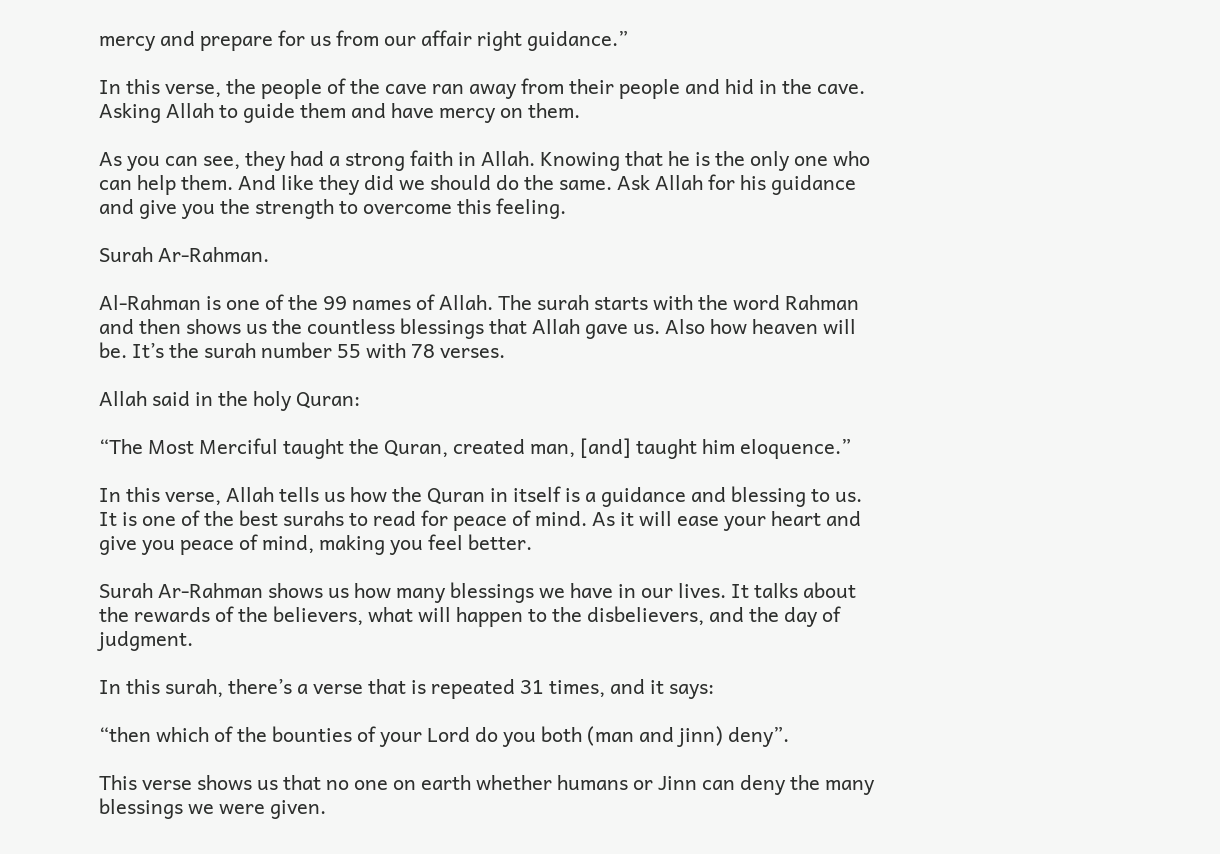mercy and prepare for us from our affair right guidance.”

In this verse, the people of the cave ran away from their people and hid in the cave. Asking Allah to guide them and have mercy on them.

As you can see, they had a strong faith in Allah. Knowing that he is the only one who can help them. And like they did we should do the same. Ask Allah for his guidance and give you the strength to overcome this feeling.

Surah Ar-Rahman.

Al-Rahman is one of the 99 names of Allah. The surah starts with the word Rahman and then shows us the countless blessings that Allah gave us. Also how heaven will be. It’s the surah number 55 with 78 verses.

Allah said in the holy Quran:

“The Most Merciful taught the Quran, created man, [and] taught him eloquence.”

In this verse, Allah tells us how the Quran in itself is a guidance and blessing to us. It is one of the best surahs to read for peace of mind. As it will ease your heart and give you peace of mind, making you feel better.

Surah Ar-Rahman shows us how many blessings we have in our lives. It talks about the rewards of the believers, what will happen to the disbelievers, and the day of judgment.

In this surah, there’s a verse that is repeated 31 times, and it says:

“then which of the bounties of your Lord do you both (man and jinn) deny”.

This verse shows us that no one on earth whether humans or Jinn can deny the many blessings we were given.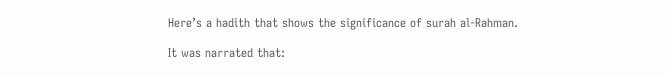Here’s a hadith that shows the significance of surah al-Rahman.

It was narrated that: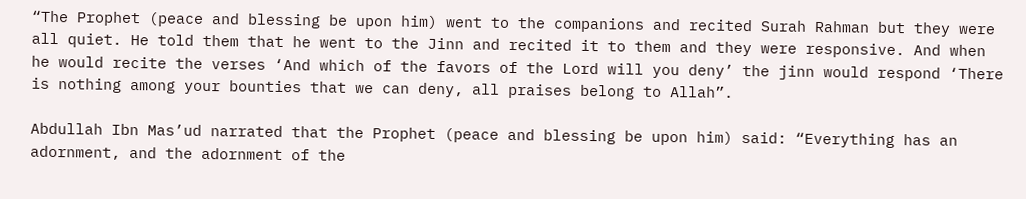“The Prophet (peace and blessing be upon him) went to the companions and recited Surah Rahman but they were all quiet. He told them that he went to the Jinn and recited it to them and they were responsive. And when he would recite the verses ‘And which of the favors of the Lord will you deny’ the jinn would respond ‘There is nothing among your bounties that we can deny, all praises belong to Allah”.

Abdullah Ibn Mas’ud narrated that the Prophet (peace and blessing be upon him) said: “Everything has an adornment, and the adornment of the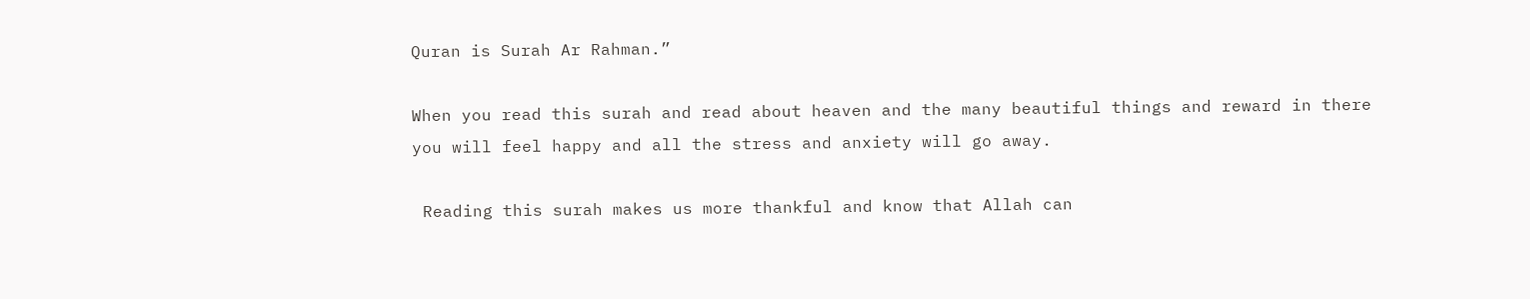Quran is Surah Ar Rahman.”

When you read this surah and read about heaven and the many beautiful things and reward in there you will feel happy and all the stress and anxiety will go away.

 Reading this surah makes us more thankful and know that Allah can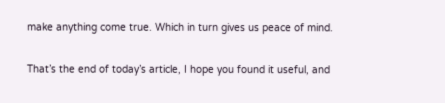make anything come true. Which in turn gives us peace of mind.

That’s the end of today’s article, I hope you found it useful, and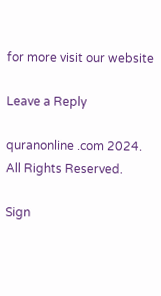for more visit our website

Leave a Reply

quranonline .com 2024. All Rights Reserved.

Sign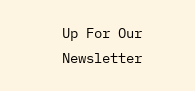Up For Our Newsletter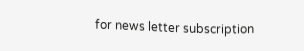for news letter subscription